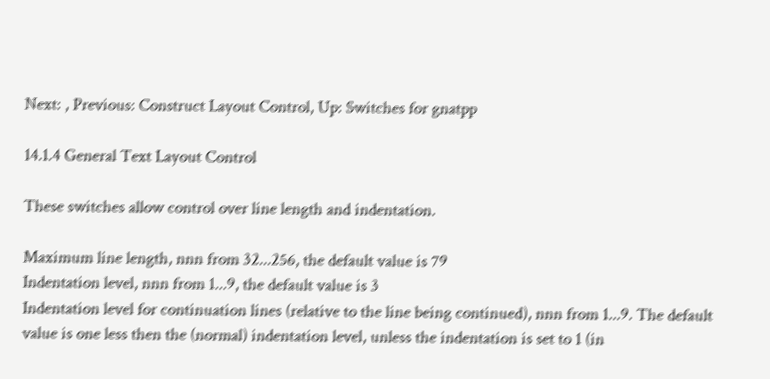Next: , Previous: Construct Layout Control, Up: Switches for gnatpp

14.1.4 General Text Layout Control

These switches allow control over line length and indentation.

Maximum line length, nnn from 32...256, the default value is 79
Indentation level, nnn from 1...9, the default value is 3
Indentation level for continuation lines (relative to the line being continued), nnn from 1...9. The default value is one less then the (normal) indentation level, unless the indentation is set to 1 (in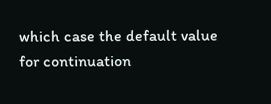which case the default value for continuation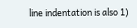line indentation is also 1)